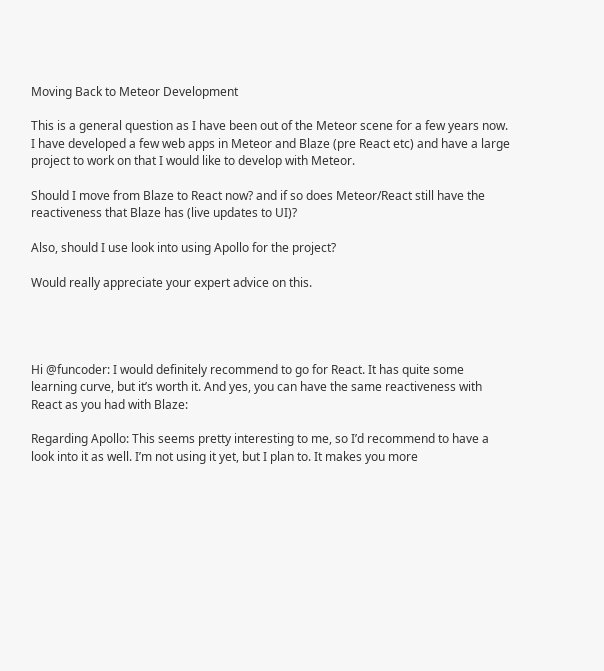Moving Back to Meteor Development

This is a general question as I have been out of the Meteor scene for a few years now. I have developed a few web apps in Meteor and Blaze (pre React etc) and have a large project to work on that I would like to develop with Meteor.

Should I move from Blaze to React now? and if so does Meteor/React still have the reactiveness that Blaze has (live updates to UI)?

Also, should I use look into using Apollo for the project?

Would really appreciate your expert advice on this.




Hi @funcoder: I would definitely recommend to go for React. It has quite some learning curve, but it’s worth it. And yes, you can have the same reactiveness with React as you had with Blaze:

Regarding Apollo: This seems pretty interesting to me, so I’d recommend to have a look into it as well. I’m not using it yet, but I plan to. It makes you more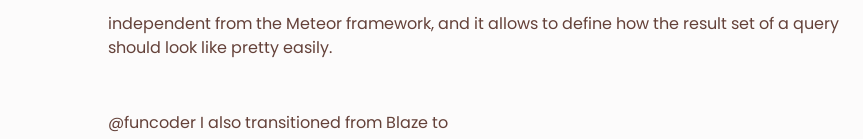independent from the Meteor framework, and it allows to define how the result set of a query should look like pretty easily.


@funcoder I also transitioned from Blaze to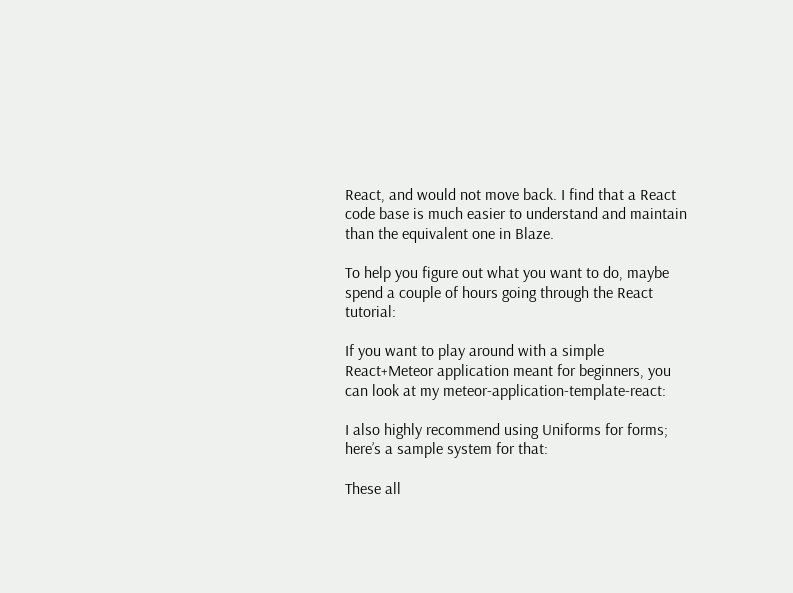React, and would not move back. I find that a React code base is much easier to understand and maintain than the equivalent one in Blaze.

To help you figure out what you want to do, maybe spend a couple of hours going through the React tutorial:

If you want to play around with a simple React+Meteor application meant for beginners, you can look at my meteor-application-template-react:

I also highly recommend using Uniforms for forms; here’s a sample system for that:

These all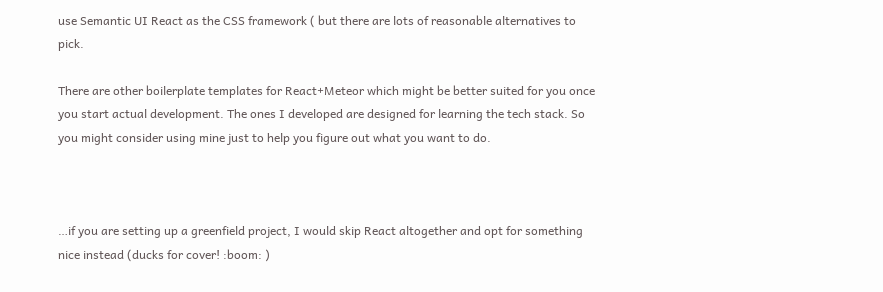use Semantic UI React as the CSS framework ( but there are lots of reasonable alternatives to pick.

There are other boilerplate templates for React+Meteor which might be better suited for you once you start actual development. The ones I developed are designed for learning the tech stack. So you might consider using mine just to help you figure out what you want to do.



…if you are setting up a greenfield project, I would skip React altogether and opt for something nice instead (ducks for cover! :boom: )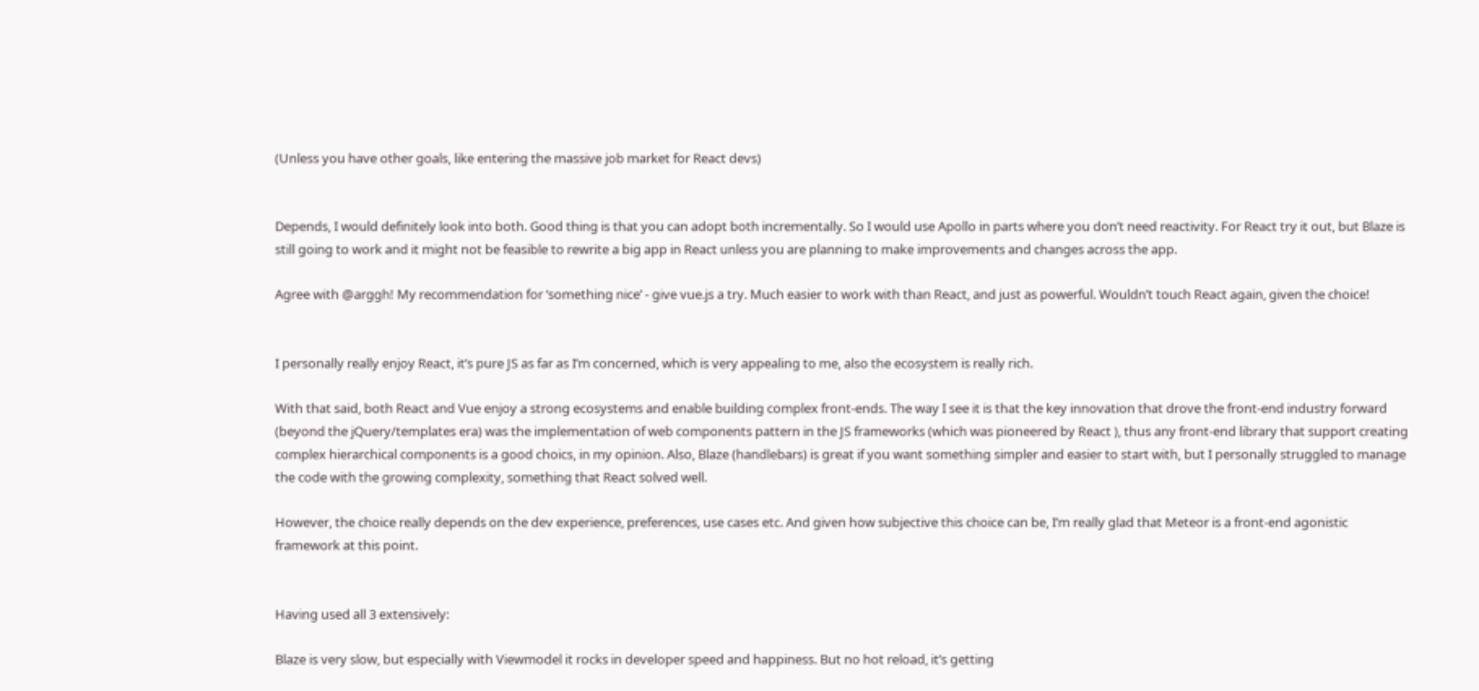(Unless you have other goals, like entering the massive job market for React devs)


Depends, I would definitely look into both. Good thing is that you can adopt both incrementally. So I would use Apollo in parts where you don’t need reactivity. For React try it out, but Blaze is still going to work and it might not be feasible to rewrite a big app in React unless you are planning to make improvements and changes across the app.

Agree with @arggh! My recommendation for ‘something nice’ - give vue.js a try. Much easier to work with than React, and just as powerful. Wouldn’t touch React again, given the choice!


I personally really enjoy React, it’s pure JS as far as I’m concerned, which is very appealing to me, also the ecosystem is really rich.

With that said, both React and Vue enjoy a strong ecosystems and enable building complex front-ends. The way I see it is that the key innovation that drove the front-end industry forward (beyond the jQuery/templates era) was the implementation of web components pattern in the JS frameworks (which was pioneered by React ), thus any front-end library that support creating complex hierarchical components is a good choics, in my opinion. Also, Blaze (handlebars) is great if you want something simpler and easier to start with, but I personally struggled to manage the code with the growing complexity, something that React solved well.

However, the choice really depends on the dev experience, preferences, use cases etc. And given how subjective this choice can be, I’m really glad that Meteor is a front-end agonistic framework at this point.


Having used all 3 extensively:

Blaze is very slow, but especially with Viewmodel it rocks in developer speed and happiness. But no hot reload, it’s getting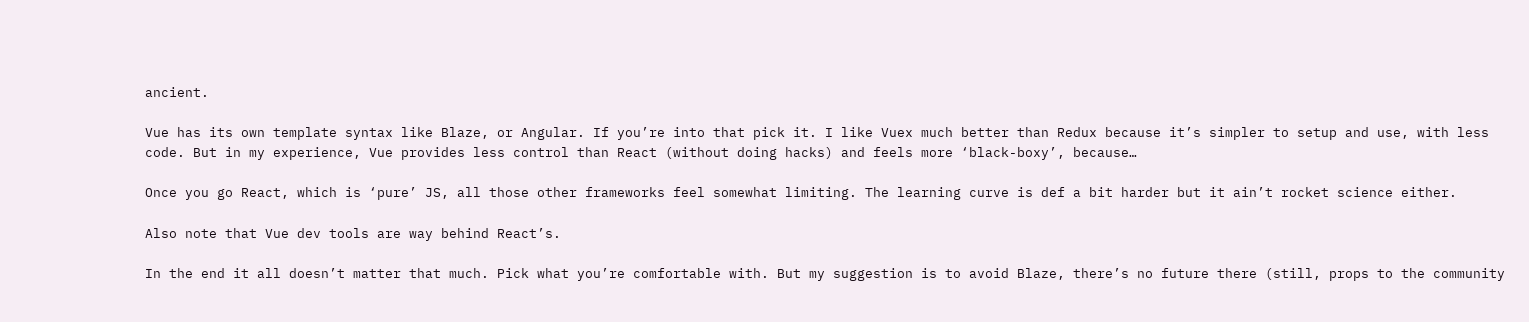ancient.

Vue has its own template syntax like Blaze, or Angular. If you’re into that pick it. I like Vuex much better than Redux because it’s simpler to setup and use, with less code. But in my experience, Vue provides less control than React (without doing hacks) and feels more ‘black-boxy’, because…

Once you go React, which is ‘pure’ JS, all those other frameworks feel somewhat limiting. The learning curve is def a bit harder but it ain’t rocket science either.

Also note that Vue dev tools are way behind React’s.

In the end it all doesn’t matter that much. Pick what you’re comfortable with. But my suggestion is to avoid Blaze, there’s no future there (still, props to the community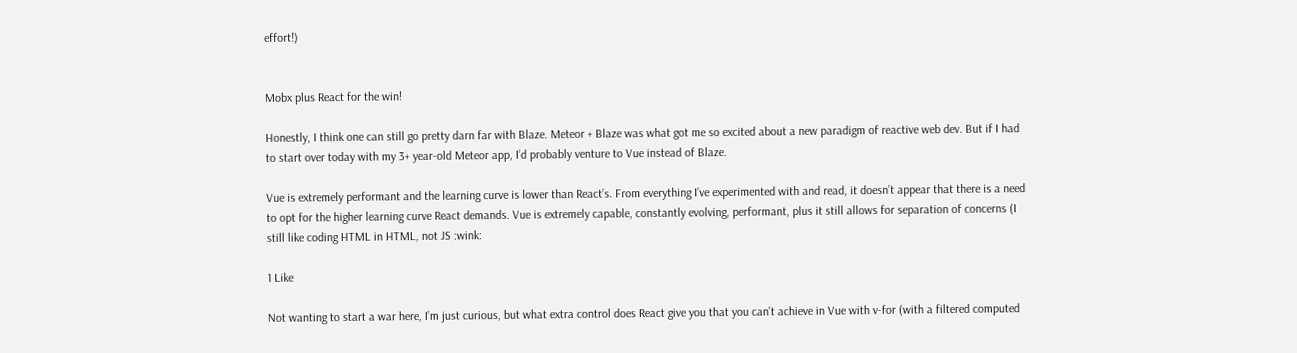effort!)


Mobx plus React for the win!

Honestly, I think one can still go pretty darn far with Blaze. Meteor + Blaze was what got me so excited about a new paradigm of reactive web dev. But if I had to start over today with my 3+ year-old Meteor app, I’d probably venture to Vue instead of Blaze.

Vue is extremely performant and the learning curve is lower than React’s. From everything I’ve experimented with and read, it doesn’t appear that there is a need to opt for the higher learning curve React demands. Vue is extremely capable, constantly evolving, performant, plus it still allows for separation of concerns (I still like coding HTML in HTML, not JS :wink:

1 Like

Not wanting to start a war here, I’m just curious, but what extra control does React give you that you can’t achieve in Vue with v-for (with a filtered computed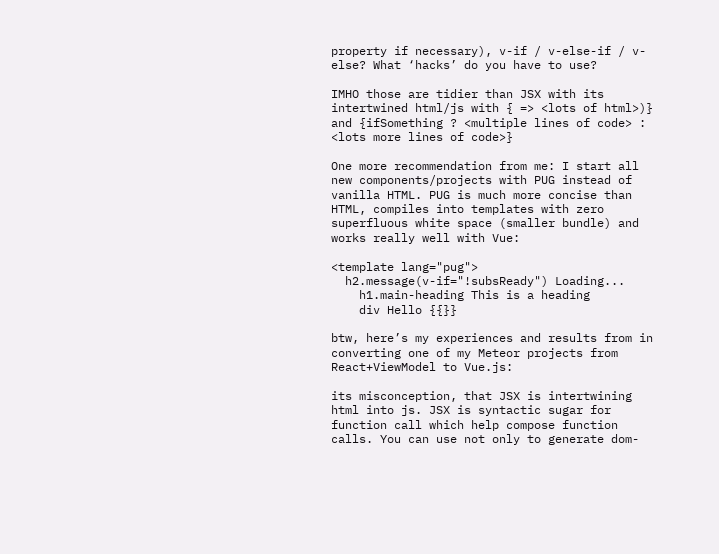property if necessary), v-if / v-else-if / v-else? What ‘hacks’ do you have to use?

IMHO those are tidier than JSX with its intertwined html/js with { => <lots of html>)} and {ifSomething ? <multiple lines of code> : <lots more lines of code>}

One more recommendation from me: I start all new components/projects with PUG instead of vanilla HTML. PUG is much more concise than HTML, compiles into templates with zero superfluous white space (smaller bundle) and works really well with Vue:

<template lang="pug">
  h2.message(v-if="!subsReady") Loading...
    h1.main-heading This is a heading
    div Hello {{}}

btw, here’s my experiences and results from in converting one of my Meteor projects from React+ViewModel to Vue.js:

its misconception, that JSX is intertwining html into js. JSX is syntactic sugar for function call which help compose function calls. You can use not only to generate dom-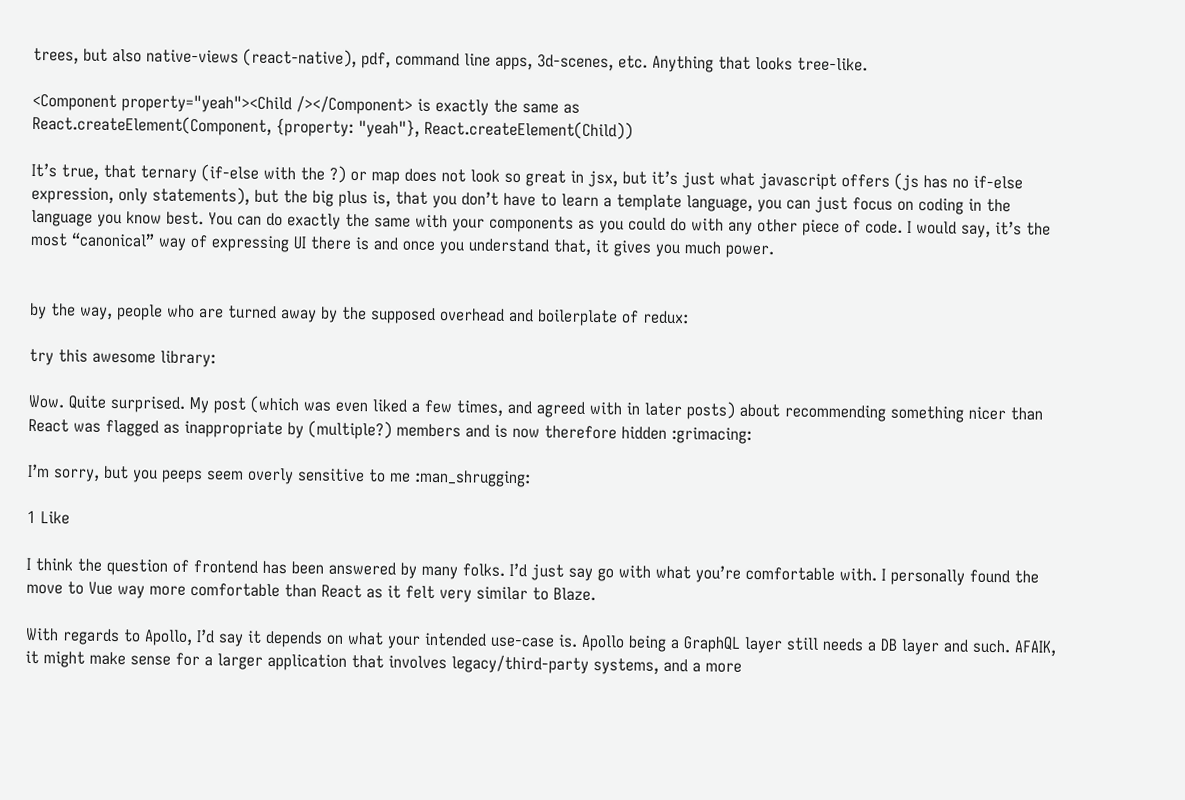trees, but also native-views (react-native), pdf, command line apps, 3d-scenes, etc. Anything that looks tree-like.

<Component property="yeah"><Child /></Component> is exactly the same as
React.createElement(Component, {property: "yeah"}, React.createElement(Child))

It’s true, that ternary (if-else with the ?) or map does not look so great in jsx, but it’s just what javascript offers (js has no if-else expression, only statements), but the big plus is, that you don’t have to learn a template language, you can just focus on coding in the language you know best. You can do exactly the same with your components as you could do with any other piece of code. I would say, it’s the most “canonical” way of expressing UI there is and once you understand that, it gives you much power.


by the way, people who are turned away by the supposed overhead and boilerplate of redux:

try this awesome library:

Wow. Quite surprised. My post (which was even liked a few times, and agreed with in later posts) about recommending something nicer than React was flagged as inappropriate by (multiple?) members and is now therefore hidden :grimacing:

I’m sorry, but you peeps seem overly sensitive to me :man_shrugging:

1 Like

I think the question of frontend has been answered by many folks. I’d just say go with what you’re comfortable with. I personally found the move to Vue way more comfortable than React as it felt very similar to Blaze.

With regards to Apollo, I’d say it depends on what your intended use-case is. Apollo being a GraphQL layer still needs a DB layer and such. AFAIK, it might make sense for a larger application that involves legacy/third-party systems, and a more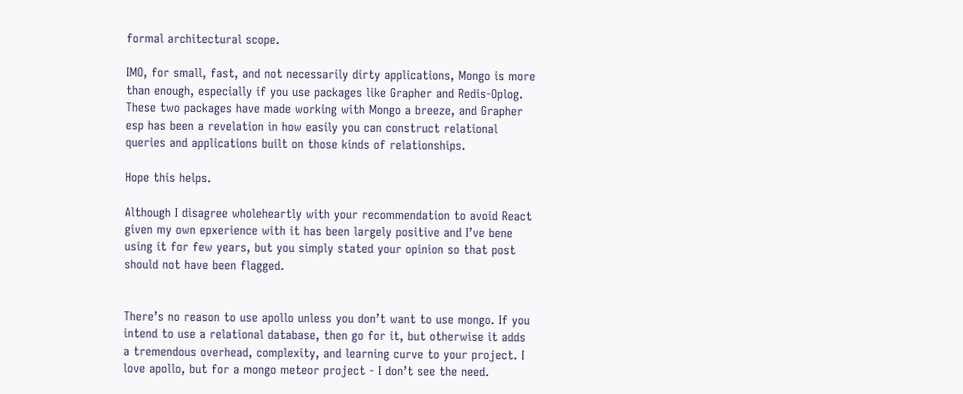formal architectural scope.

IMO, for small, fast, and not necessarily dirty applications, Mongo is more than enough, especially if you use packages like Grapher and Redis-Oplog. These two packages have made working with Mongo a breeze, and Grapher esp has been a revelation in how easily you can construct relational queries and applications built on those kinds of relationships.

Hope this helps.

Although I disagree wholeheartly with your recommendation to avoid React given my own epxerience with it has been largely positive and I’ve bene using it for few years, but you simply stated your opinion so that post should not have been flagged.


There’s no reason to use apollo unless you don’t want to use mongo. If you intend to use a relational database, then go for it, but otherwise it adds a tremendous overhead, complexity, and learning curve to your project. I love apollo, but for a mongo meteor project - I don’t see the need.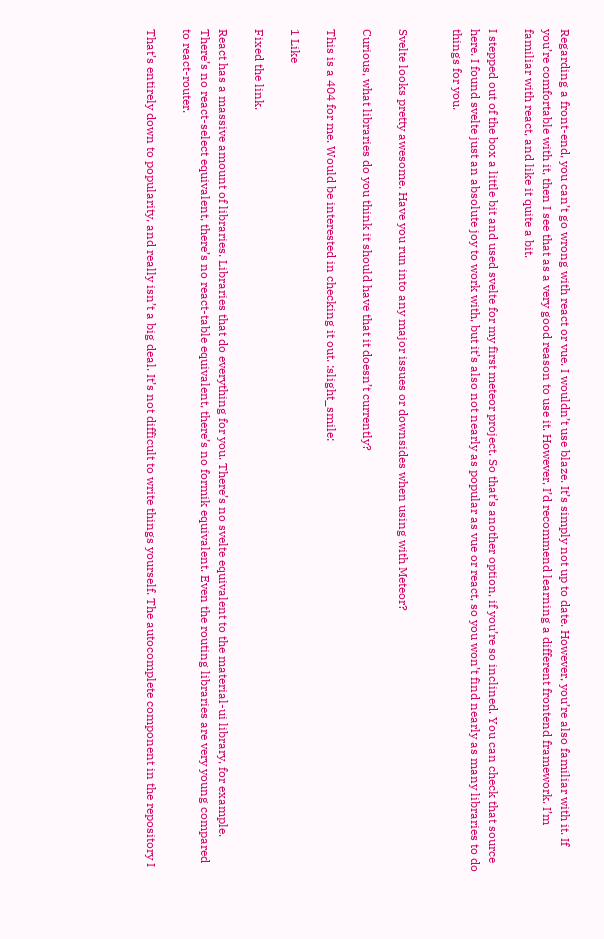Regarding a front-end, you can’t go wrong with react or vue. I wouldn’t use blaze. It’s simply not up to date. However, you’re also familiar with it. If you’re comfortable with it, then I see that as a very good reason to use it. However, I’d recommend learning a different frontend framework. I’m familiar with react, and like it quite a bit.

I stepped out of the box a little bit and used svelte for my first meteor project. So that’s another option, if you’re so inclined. You can check that source here. I found svelte just an absolute joy to work with, but it’s also not nearly as popular as vue or react, so you won’t find nearly as many libraries to do things for you.


Svelte looks pretty awesome. Have you run into any major issues or downsides when using with Meteor?

Curious, what libraries do you think it should have that it doesn’t currently?

This is a 404 for me. Would be interested in checking it out. :slight_smile:

1 Like

Fixed the link.

React has a massive amount of libraries. Libraries that do everything for you. There’s no svelte equivalent to the material-ui library, for example. There’s no react-select equivalent, there’s no react-table equivalent, there’s no formik equivalent. Even the routing libraries are very young compared to react-router.

That’s entirely down to popularity, and really isn’t a big deal. It’s not difficult to write things yourself. The autocomplete component in the repository I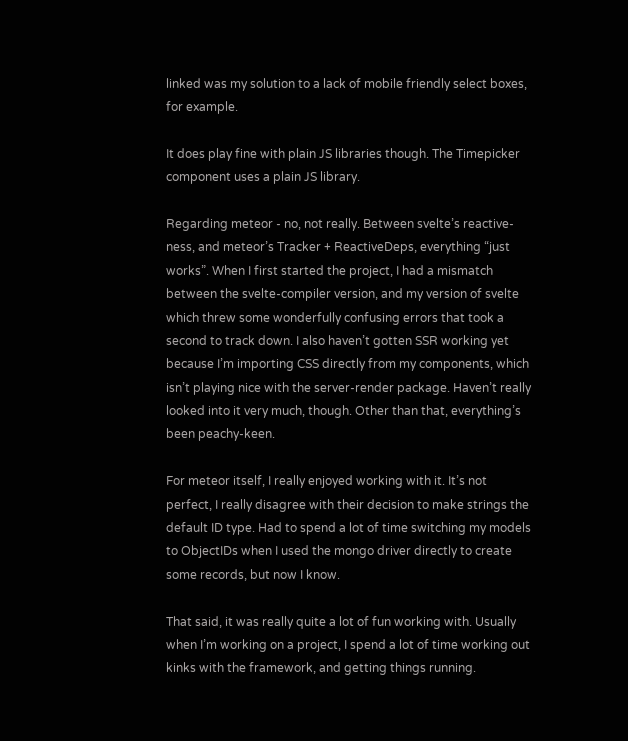linked was my solution to a lack of mobile friendly select boxes, for example.

It does play fine with plain JS libraries though. The Timepicker component uses a plain JS library.

Regarding meteor - no, not really. Between svelte’s reactive-ness, and meteor’s Tracker + ReactiveDeps, everything “just works”. When I first started the project, I had a mismatch between the svelte-compiler version, and my version of svelte which threw some wonderfully confusing errors that took a second to track down. I also haven’t gotten SSR working yet because I’m importing CSS directly from my components, which isn’t playing nice with the server-render package. Haven’t really looked into it very much, though. Other than that, everything’s been peachy-keen.

For meteor itself, I really enjoyed working with it. It’s not perfect, I really disagree with their decision to make strings the default ID type. Had to spend a lot of time switching my models to ObjectIDs when I used the mongo driver directly to create some records, but now I know.

That said, it was really quite a lot of fun working with. Usually when I’m working on a project, I spend a lot of time working out kinks with the framework, and getting things running.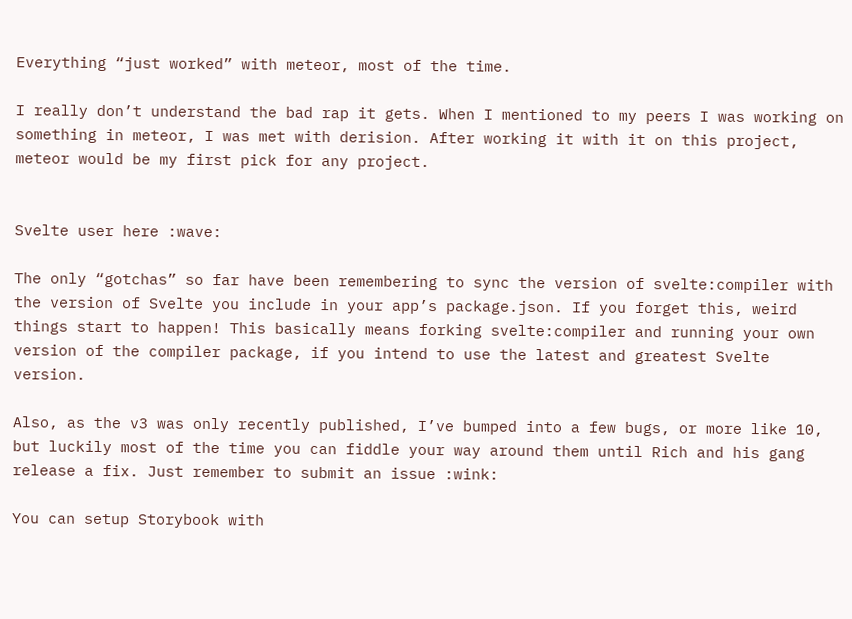Everything “just worked” with meteor, most of the time.

I really don’t understand the bad rap it gets. When I mentioned to my peers I was working on something in meteor, I was met with derision. After working it with it on this project, meteor would be my first pick for any project.


Svelte user here :wave:

The only “gotchas” so far have been remembering to sync the version of svelte:compiler with the version of Svelte you include in your app’s package.json. If you forget this, weird things start to happen! This basically means forking svelte:compiler and running your own version of the compiler package, if you intend to use the latest and greatest Svelte version.

Also, as the v3 was only recently published, I’ve bumped into a few bugs, or more like 10, but luckily most of the time you can fiddle your way around them until Rich and his gang release a fix. Just remember to submit an issue :wink:

You can setup Storybook with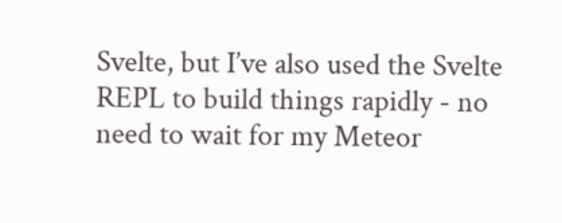Svelte, but I’ve also used the Svelte REPL to build things rapidly - no need to wait for my Meteor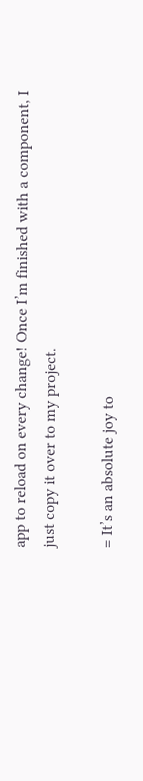app to reload on every change! Once I’m finished with a component, I just copy it over to my project.

= It’s an absolute joy to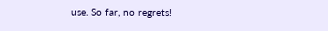use. So far, no regrets!